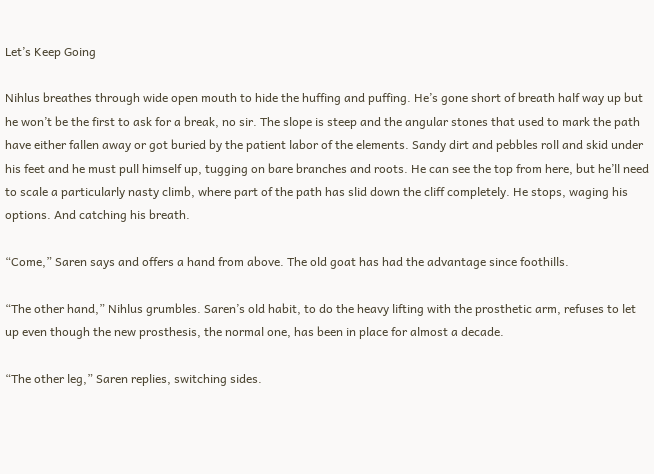Let’s Keep Going

Nihlus breathes through wide open mouth to hide the huffing and puffing. He’s gone short of breath half way up but he won’t be the first to ask for a break, no sir. The slope is steep and the angular stones that used to mark the path have either fallen away or got buried by the patient labor of the elements. Sandy dirt and pebbles roll and skid under his feet and he must pull himself up, tugging on bare branches and roots. He can see the top from here, but he’ll need to scale a particularly nasty climb, where part of the path has slid down the cliff completely. He stops, waging his options. And catching his breath.

“Come,” Saren says and offers a hand from above. The old goat has had the advantage since foothills.

“The other hand,” Nihlus grumbles. Saren’s old habit, to do the heavy lifting with the prosthetic arm, refuses to let up even though the new prosthesis, the normal one, has been in place for almost a decade.

“The other leg,” Saren replies, switching sides.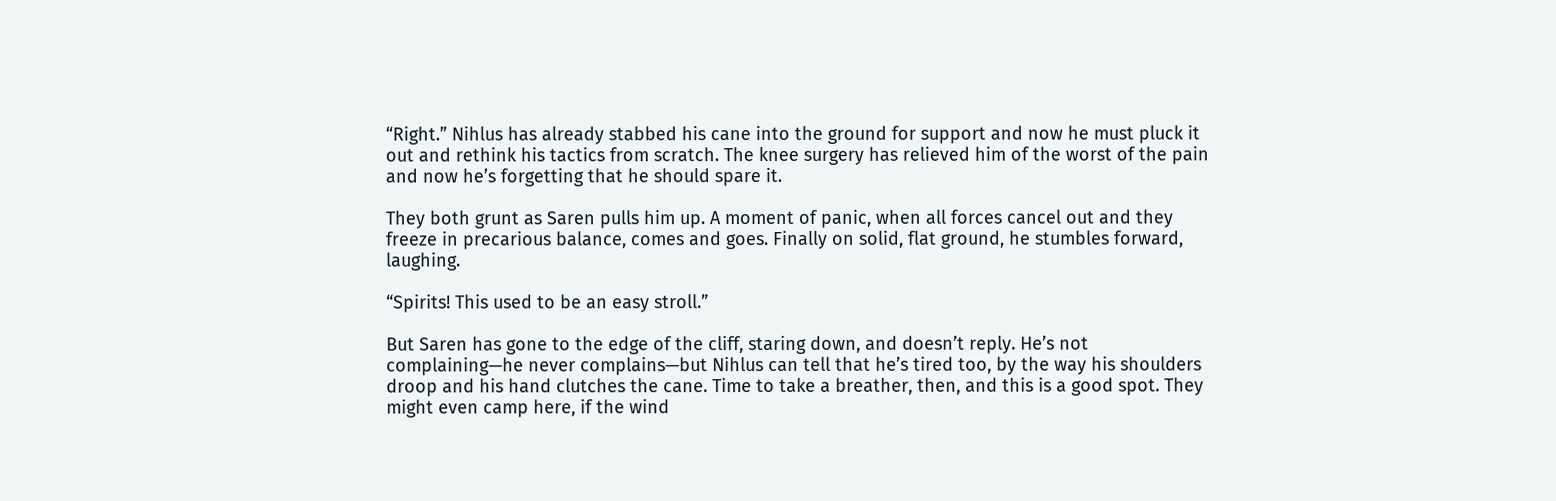“Right.” Nihlus has already stabbed his cane into the ground for support and now he must pluck it out and rethink his tactics from scratch. The knee surgery has relieved him of the worst of the pain and now he’s forgetting that he should spare it.

They both grunt as Saren pulls him up. A moment of panic, when all forces cancel out and they freeze in precarious balance, comes and goes. Finally on solid, flat ground, he stumbles forward, laughing.

“Spirits! This used to be an easy stroll.”

But Saren has gone to the edge of the cliff, staring down, and doesn’t reply. He’s not complaining—he never complains—but Nihlus can tell that he’s tired too, by the way his shoulders droop and his hand clutches the cane. Time to take a breather, then, and this is a good spot. They might even camp here, if the wind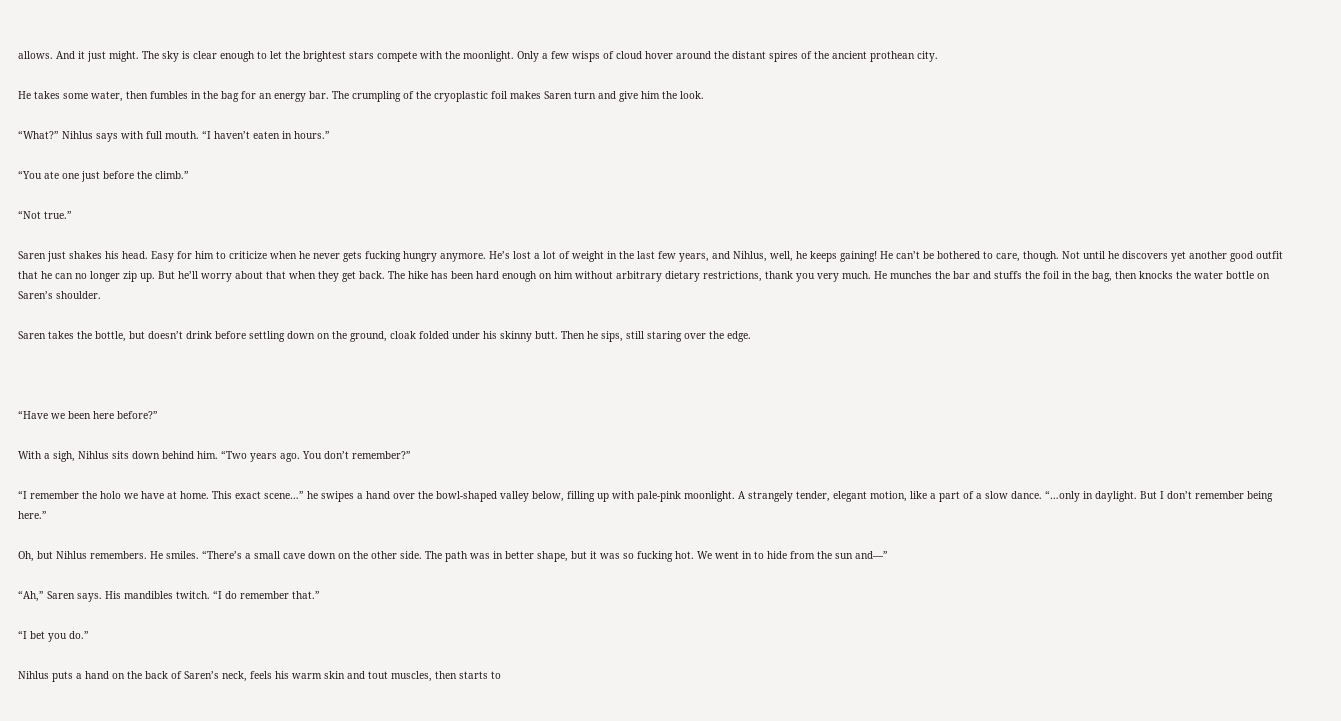allows. And it just might. The sky is clear enough to let the brightest stars compete with the moonlight. Only a few wisps of cloud hover around the distant spires of the ancient prothean city.

He takes some water, then fumbles in the bag for an energy bar. The crumpling of the cryoplastic foil makes Saren turn and give him the look.

“What?” Nihlus says with full mouth. “I haven’t eaten in hours.”

“You ate one just before the climb.”

“Not true.”

Saren just shakes his head. Easy for him to criticize when he never gets fucking hungry anymore. He’s lost a lot of weight in the last few years, and Nihlus, well, he keeps gaining! He can’t be bothered to care, though. Not until he discovers yet another good outfit that he can no longer zip up. But he’ll worry about that when they get back. The hike has been hard enough on him without arbitrary dietary restrictions, thank you very much. He munches the bar and stuffs the foil in the bag, then knocks the water bottle on Saren’s shoulder.

Saren takes the bottle, but doesn’t drink before settling down on the ground, cloak folded under his skinny butt. Then he sips, still staring over the edge.



“Have we been here before?”

With a sigh, Nihlus sits down behind him. “Two years ago. You don’t remember?”

“I remember the holo we have at home. This exact scene…” he swipes a hand over the bowl-shaped valley below, filling up with pale-pink moonlight. A strangely tender, elegant motion, like a part of a slow dance. “…only in daylight. But I don’t remember being here.”

Oh, but Nihlus remembers. He smiles. “There’s a small cave down on the other side. The path was in better shape, but it was so fucking hot. We went in to hide from the sun and—”

“Ah,” Saren says. His mandibles twitch. “I do remember that.”

“I bet you do.”

Nihlus puts a hand on the back of Saren’s neck, feels his warm skin and tout muscles, then starts to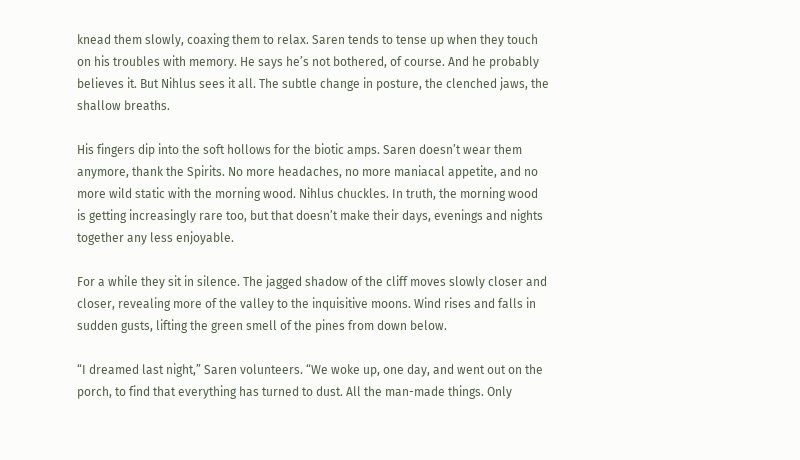knead them slowly, coaxing them to relax. Saren tends to tense up when they touch on his troubles with memory. He says he’s not bothered, of course. And he probably believes it. But Nihlus sees it all. The subtle change in posture, the clenched jaws, the shallow breaths.

His fingers dip into the soft hollows for the biotic amps. Saren doesn’t wear them anymore, thank the Spirits. No more headaches, no more maniacal appetite, and no more wild static with the morning wood. Nihlus chuckles. In truth, the morning wood is getting increasingly rare too, but that doesn’t make their days, evenings and nights together any less enjoyable.

For a while they sit in silence. The jagged shadow of the cliff moves slowly closer and closer, revealing more of the valley to the inquisitive moons. Wind rises and falls in sudden gusts, lifting the green smell of the pines from down below.

“I dreamed last night,” Saren volunteers. “We woke up, one day, and went out on the porch, to find that everything has turned to dust. All the man-made things. Only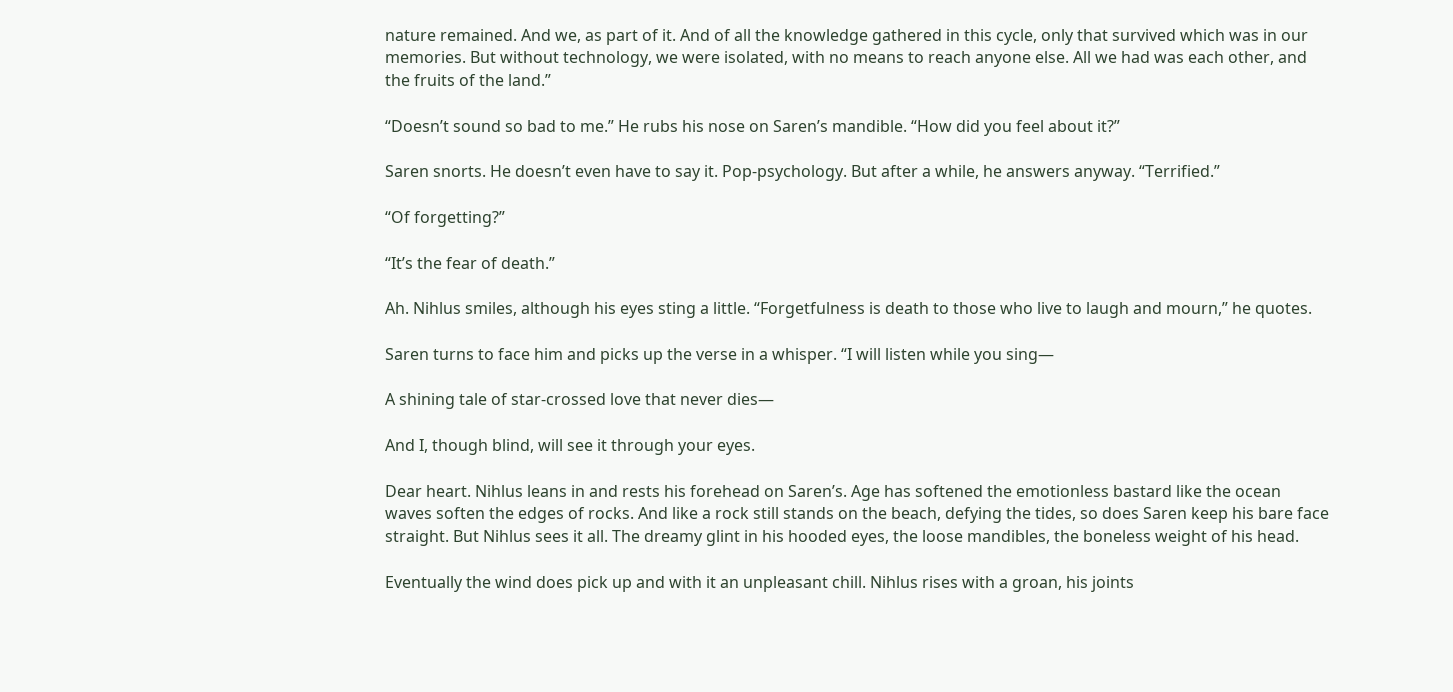nature remained. And we, as part of it. And of all the knowledge gathered in this cycle, only that survived which was in our memories. But without technology, we were isolated, with no means to reach anyone else. All we had was each other, and the fruits of the land.”

“Doesn’t sound so bad to me.” He rubs his nose on Saren’s mandible. “How did you feel about it?”

Saren snorts. He doesn’t even have to say it. Pop-psychology. But after a while, he answers anyway. “Terrified.”

“Of forgetting?”

“It’s the fear of death.”

Ah. Nihlus smiles, although his eyes sting a little. “Forgetfulness is death to those who live to laugh and mourn,” he quotes.

Saren turns to face him and picks up the verse in a whisper. “I will listen while you sing—

A shining tale of star-crossed love that never dies—

And I, though blind, will see it through your eyes.

Dear heart. Nihlus leans in and rests his forehead on Saren’s. Age has softened the emotionless bastard like the ocean waves soften the edges of rocks. And like a rock still stands on the beach, defying the tides, so does Saren keep his bare face straight. But Nihlus sees it all. The dreamy glint in his hooded eyes, the loose mandibles, the boneless weight of his head.

Eventually the wind does pick up and with it an unpleasant chill. Nihlus rises with a groan, his joints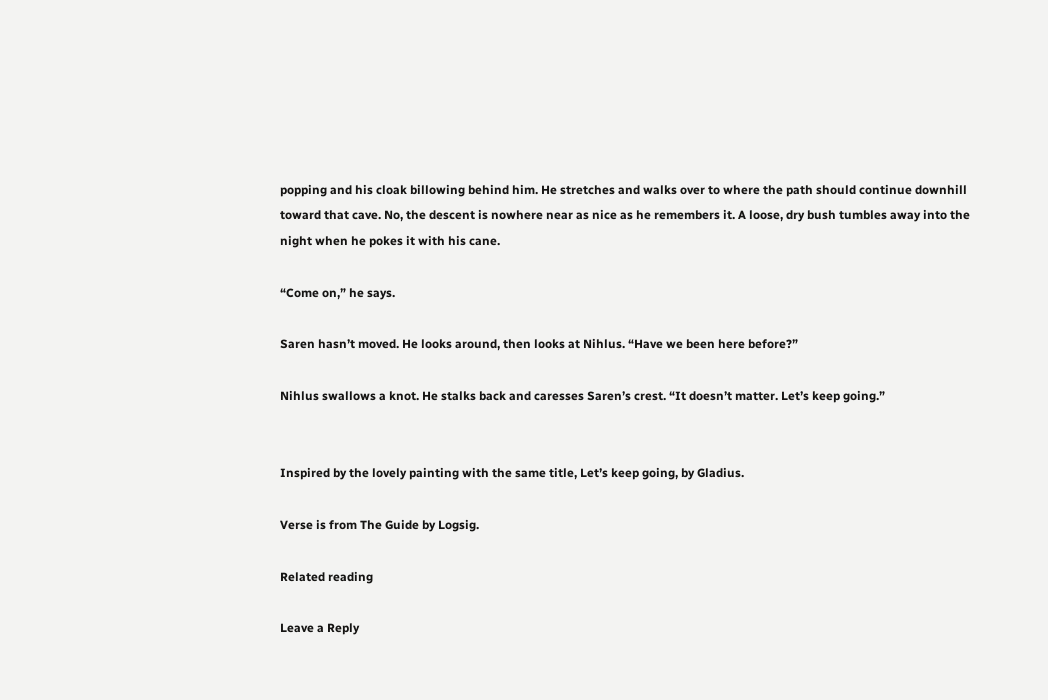popping and his cloak billowing behind him. He stretches and walks over to where the path should continue downhill toward that cave. No, the descent is nowhere near as nice as he remembers it. A loose, dry bush tumbles away into the night when he pokes it with his cane.

“Come on,” he says.

Saren hasn’t moved. He looks around, then looks at Nihlus. “Have we been here before?”

Nihlus swallows a knot. He stalks back and caresses Saren’s crest. “It doesn’t matter. Let’s keep going.”


Inspired by the lovely painting with the same title, Let’s keep going, by Gladius.

Verse is from The Guide by Logsig.

Related reading

Leave a Reply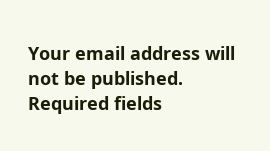Your email address will not be published. Required fields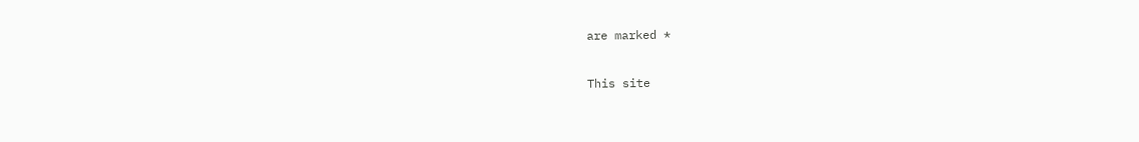are marked *

This site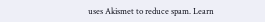uses Akismet to reduce spam. Learn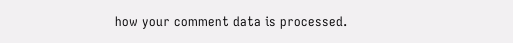how your comment data is processed.